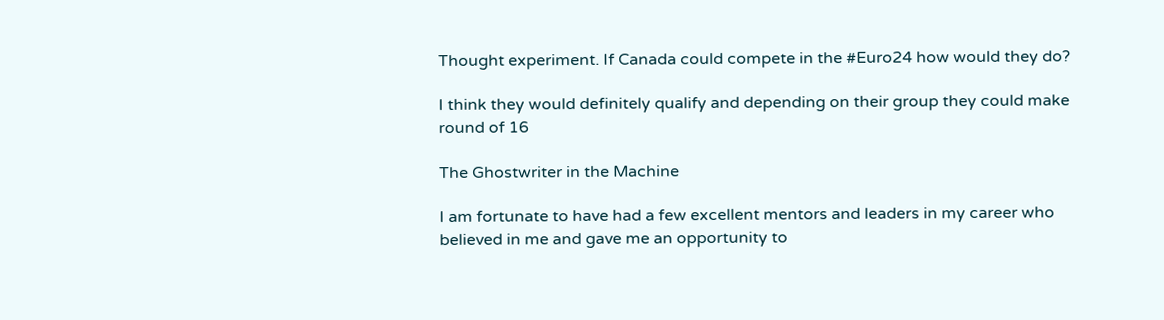Thought experiment. If Canada could compete in the #Euro24 how would they do?

I think they would definitely qualify and depending on their group they could make round of 16

The Ghostwriter in the Machine

I am fortunate to have had a few excellent mentors and leaders in my career who believed in me and gave me an opportunity to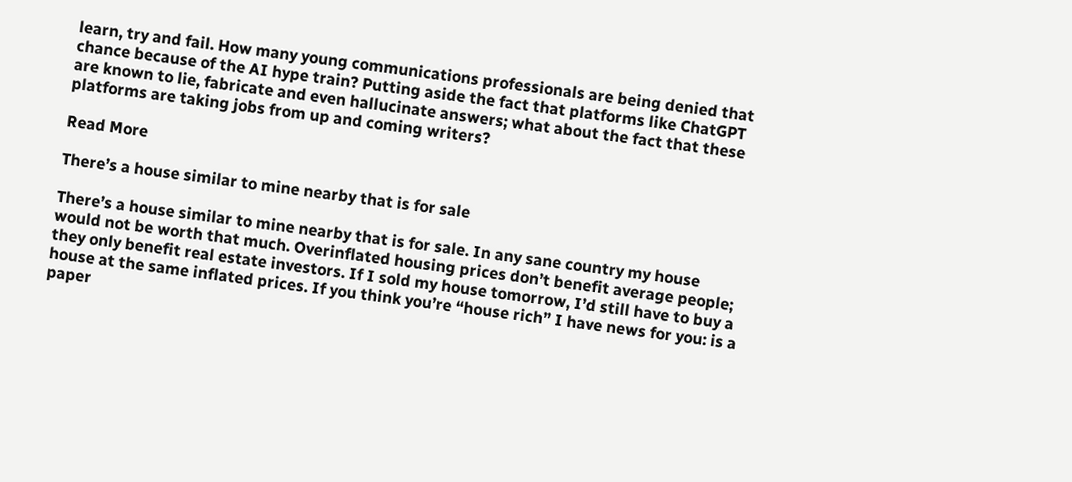learn, try and fail. How many young communications professionals are being denied that chance because of the AI hype train? Putting aside the fact that platforms like ChatGPT are known to lie, fabricate and even hallucinate answers; what about the fact that these platforms are taking jobs from up and coming writers?

Read More

There’s a house similar to mine nearby that is for sale

There’s a house similar to mine nearby that is for sale. In any sane country my house would not be worth that much. Overinflated housing prices don’t benefit average people; they only benefit real estate investors. If I sold my house tomorrow, I’d still have to buy a house at the same inflated prices. If you think you’re “house rich” I have news for you: is a paper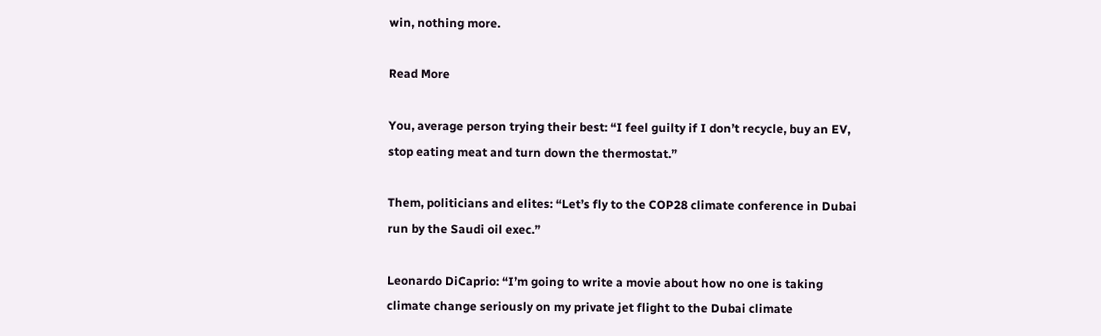win, nothing more.

Read More

You, average person trying their best: “I feel guilty if I don’t recycle, buy an EV, stop eating meat and turn down the thermostat.”

Them, politicians and elites: “Let’s fly to the COP28 climate conference in Dubai run by the Saudi oil exec.”

Leonardo DiCaprio: “I’m going to write a movie about how no one is taking climate change seriously on my private jet flight to the Dubai climate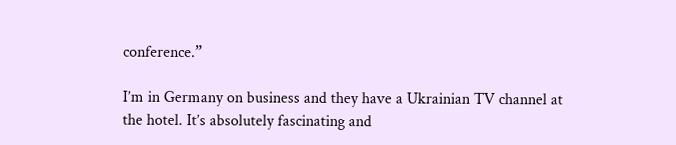conference.”

I’m in Germany on business and they have a Ukrainian TV channel at the hotel. It’s absolutely fascinating and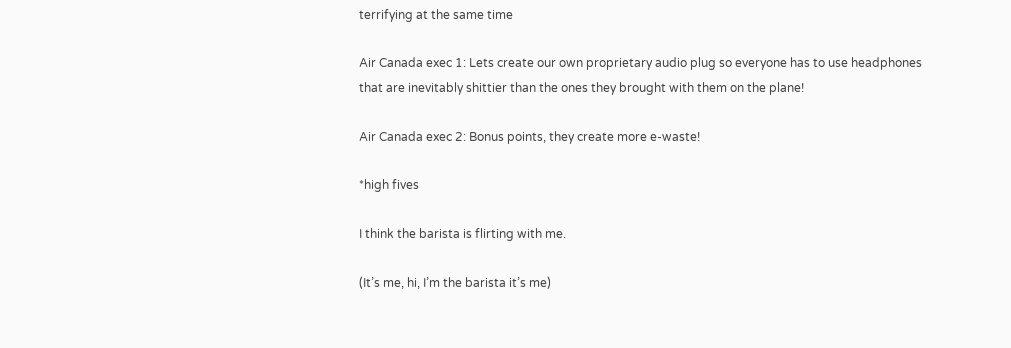terrifying at the same time

Air Canada exec 1: Lets create our own proprietary audio plug so everyone has to use headphones that are inevitably shittier than the ones they brought with them on the plane!

Air Canada exec 2: Bonus points, they create more e-waste!

*high fives

I think the barista is flirting with me.

(It’s me, hi, I’m the barista it’s me)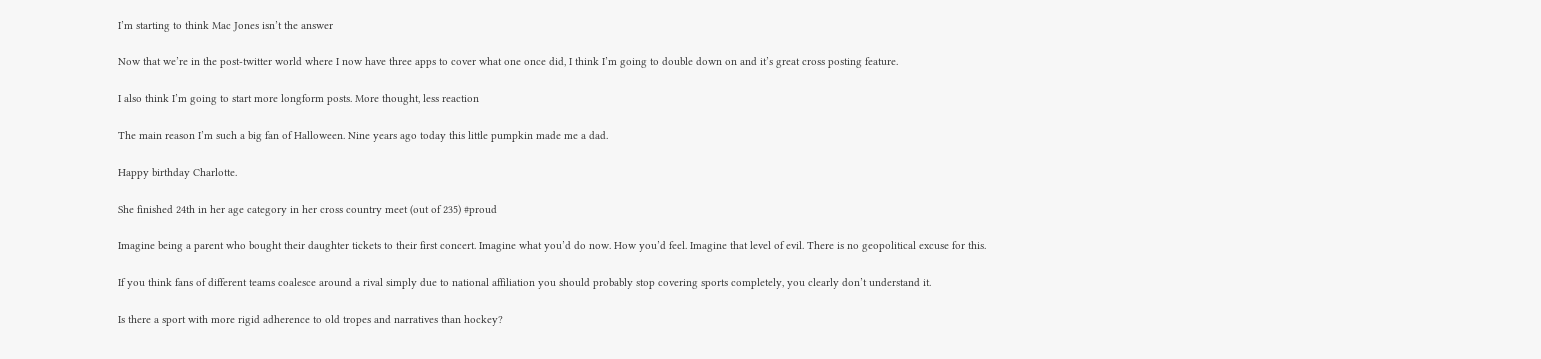I’m starting to think Mac Jones isn’t the answer

Now that we’re in the post-twitter world where I now have three apps to cover what one once did, I think I’m going to double down on and it’s great cross posting feature.

I also think I’m going to start more longform posts. More thought, less reaction

The main reason I’m such a big fan of Halloween. Nine years ago today this little pumpkin made me a dad.

Happy birthday Charlotte.

She finished 24th in her age category in her cross country meet (out of 235) #proud

Imagine being a parent who bought their daughter tickets to their first concert. Imagine what you’d do now. How you’d feel. Imagine that level of evil. There is no geopolitical excuse for this.

If you think fans of different teams coalesce around a rival simply due to national affiliation you should probably stop covering sports completely, you clearly don’t understand it.

Is there a sport with more rigid adherence to old tropes and narratives than hockey?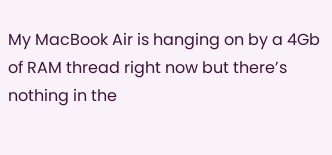My MacBook Air is hanging on by a 4Gb of RAM thread right now but there’s nothing in the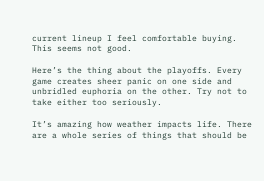current lineup I feel comfortable buying. This seems not good.

Here’s the thing about the playoffs. Every game creates sheer panic on one side and unbridled euphoria on the other. Try not to take either too seriously.

It’s amazing how weather impacts life. There are a whole series of things that should be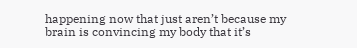happening now that just aren’t because my brain is convincing my body that it’s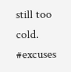still too cold. #excuses